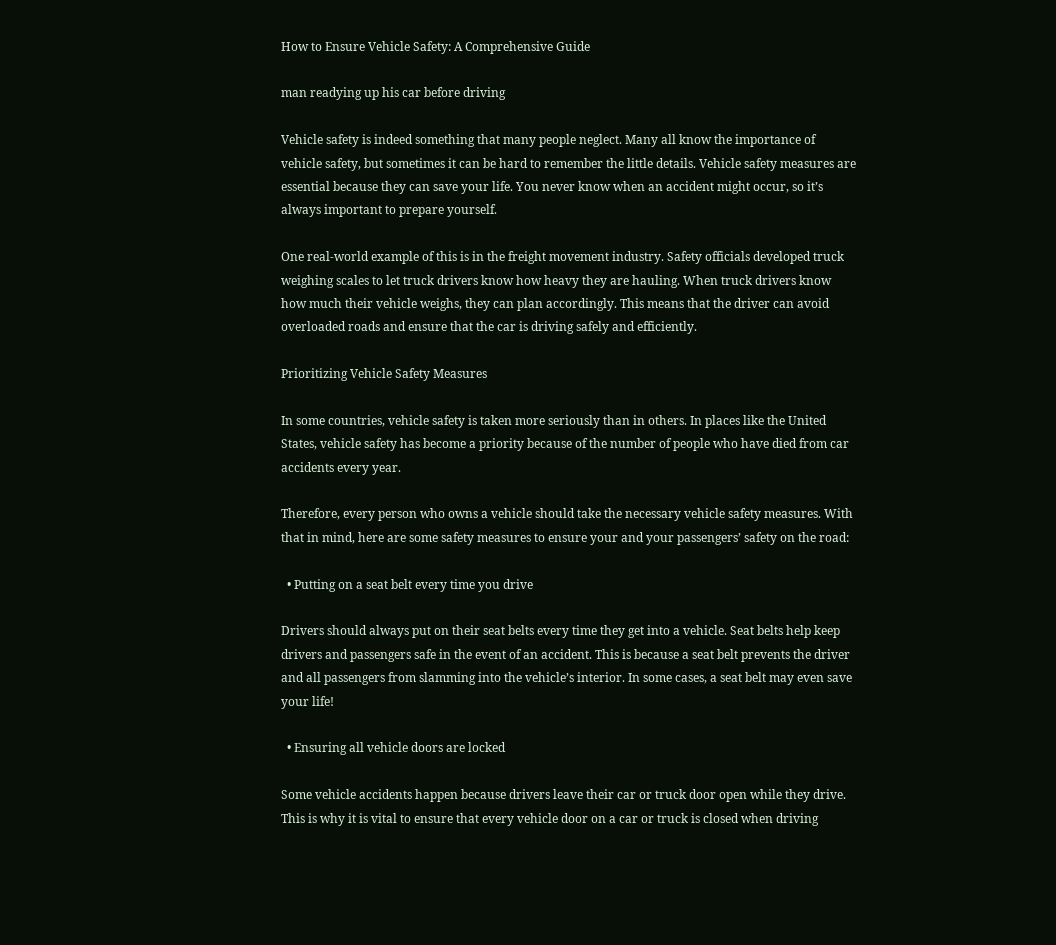How to Ensure Vehicle Safety: A Comprehensive Guide

man readying up his car before driving

Vehicle safety is indeed something that many people neglect. Many all know the importance of vehicle safety, but sometimes it can be hard to remember the little details. Vehicle safety measures are essential because they can save your life. You never know when an accident might occur, so it’s always important to prepare yourself.

One real-world example of this is in the freight movement industry. Safety officials developed truck weighing scales to let truck drivers know how heavy they are hauling. When truck drivers know how much their vehicle weighs, they can plan accordingly. This means that the driver can avoid overloaded roads and ensure that the car is driving safely and efficiently.

Prioritizing Vehicle Safety Measures

In some countries, vehicle safety is taken more seriously than in others. In places like the United States, vehicle safety has become a priority because of the number of people who have died from car accidents every year.

Therefore, every person who owns a vehicle should take the necessary vehicle safety measures. With that in mind, here are some safety measures to ensure your and your passengers’ safety on the road:

  • Putting on a seat belt every time you drive

Drivers should always put on their seat belts every time they get into a vehicle. Seat belts help keep drivers and passengers safe in the event of an accident. This is because a seat belt prevents the driver and all passengers from slamming into the vehicle’s interior. In some cases, a seat belt may even save your life!

  • Ensuring all vehicle doors are locked

Some vehicle accidents happen because drivers leave their car or truck door open while they drive. This is why it is vital to ensure that every vehicle door on a car or truck is closed when driving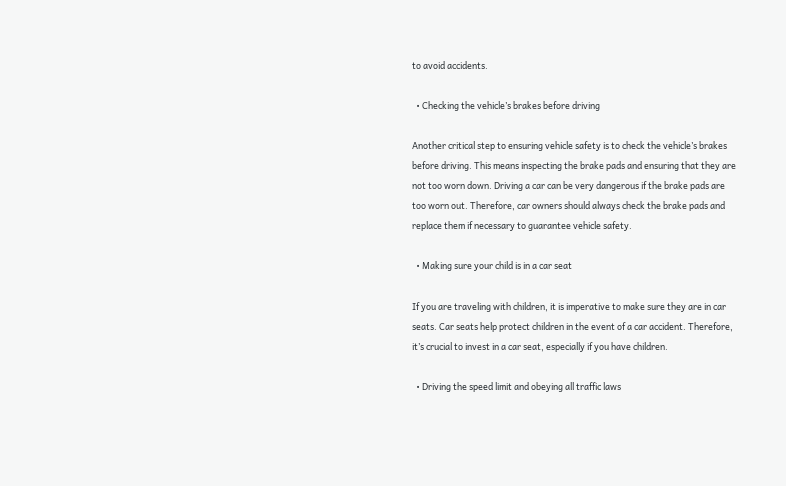to avoid accidents.

  • Checking the vehicle’s brakes before driving

Another critical step to ensuring vehicle safety is to check the vehicle’s brakes before driving. This means inspecting the brake pads and ensuring that they are not too worn down. Driving a car can be very dangerous if the brake pads are too worn out. Therefore, car owners should always check the brake pads and replace them if necessary to guarantee vehicle safety.

  • Making sure your child is in a car seat

If you are traveling with children, it is imperative to make sure they are in car seats. Car seats help protect children in the event of a car accident. Therefore, it’s crucial to invest in a car seat, especially if you have children.

  • Driving the speed limit and obeying all traffic laws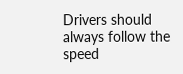Drivers should always follow the speed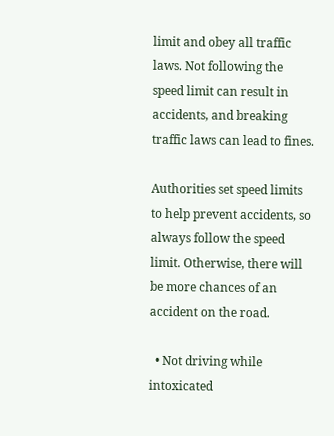limit and obey all traffic laws. Not following the speed limit can result in accidents, and breaking traffic laws can lead to fines.

Authorities set speed limits to help prevent accidents, so always follow the speed limit. Otherwise, there will be more chances of an accident on the road.

  • Not driving while intoxicated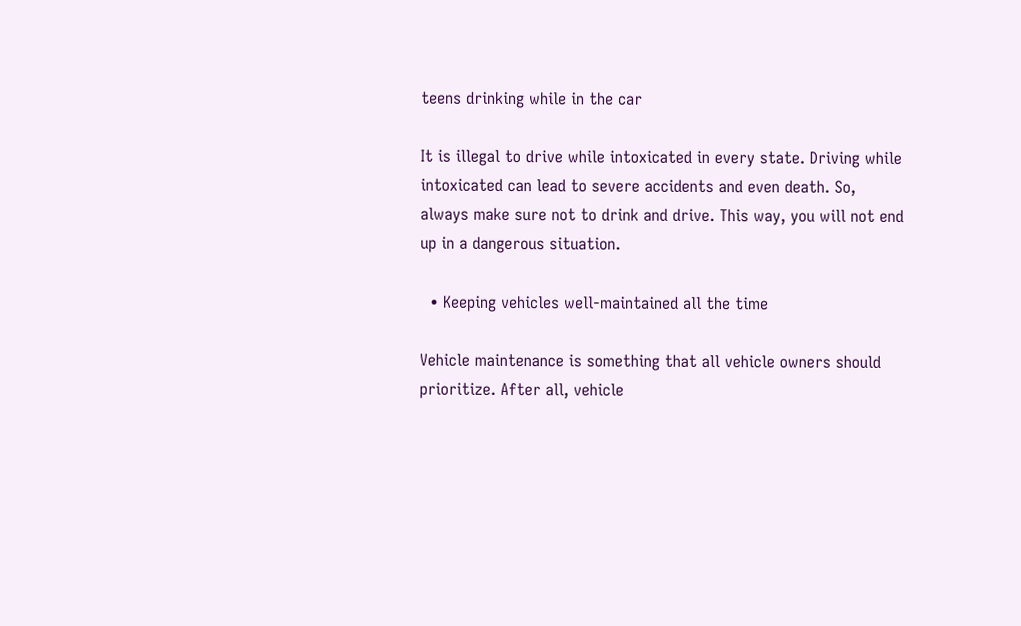teens drinking while in the car

It is illegal to drive while intoxicated in every state. Driving while intoxicated can lead to severe accidents and even death. So, always make sure not to drink and drive. This way, you will not end up in a dangerous situation.

  • Keeping vehicles well-maintained all the time

Vehicle maintenance is something that all vehicle owners should prioritize. After all, vehicle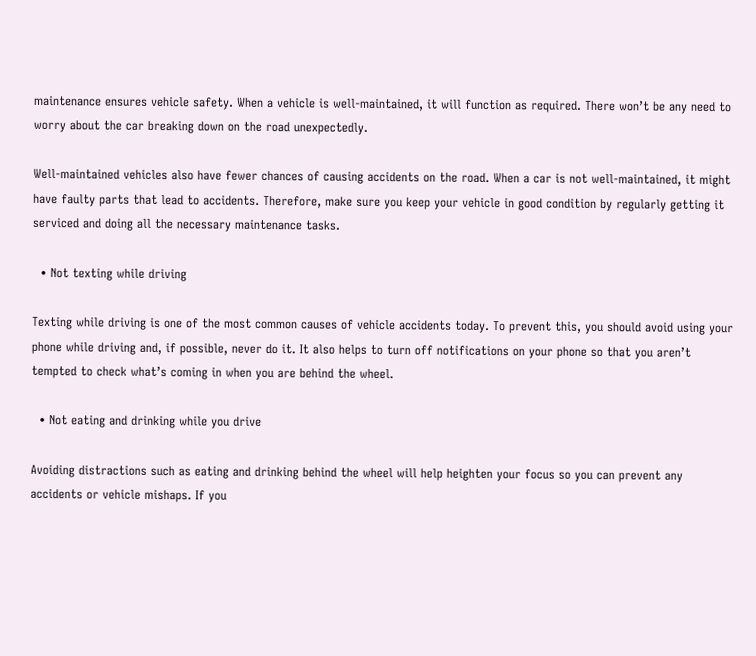maintenance ensures vehicle safety. When a vehicle is well-maintained, it will function as required. There won’t be any need to worry about the car breaking down on the road unexpectedly.

Well-maintained vehicles also have fewer chances of causing accidents on the road. When a car is not well-maintained, it might have faulty parts that lead to accidents. Therefore, make sure you keep your vehicle in good condition by regularly getting it serviced and doing all the necessary maintenance tasks.

  • Not texting while driving

Texting while driving is one of the most common causes of vehicle accidents today. To prevent this, you should avoid using your phone while driving and, if possible, never do it. It also helps to turn off notifications on your phone so that you aren’t tempted to check what’s coming in when you are behind the wheel.

  • Not eating and drinking while you drive

Avoiding distractions such as eating and drinking behind the wheel will help heighten your focus so you can prevent any accidents or vehicle mishaps. If you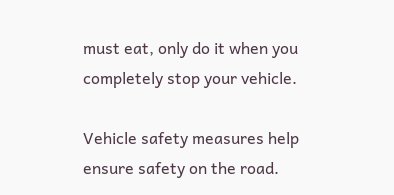must eat, only do it when you completely stop your vehicle.

Vehicle safety measures help ensure safety on the road.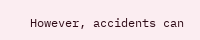However, accidents can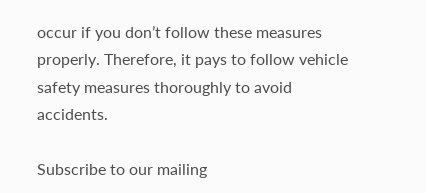occur if you don’t follow these measures properly. Therefore, it pays to follow vehicle safety measures thoroughly to avoid accidents.

Subscribe to our mailing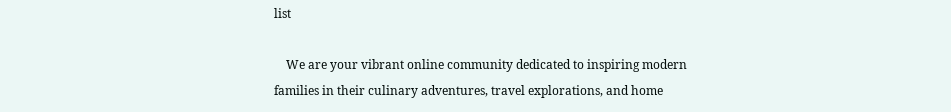list

    We are your vibrant online community dedicated to inspiring modern families in their culinary adventures, travel explorations, and home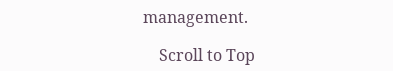management.

    Scroll to Top